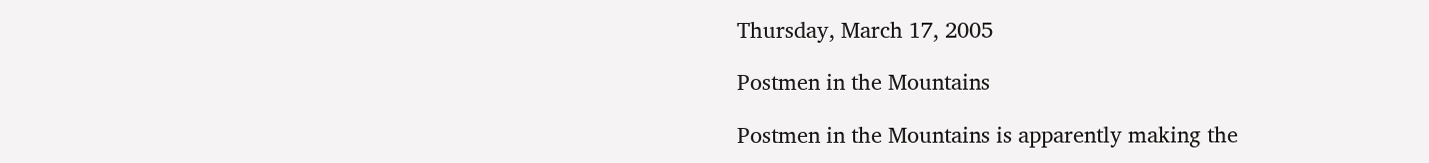Thursday, March 17, 2005

Postmen in the Mountains

Postmen in the Mountains is apparently making the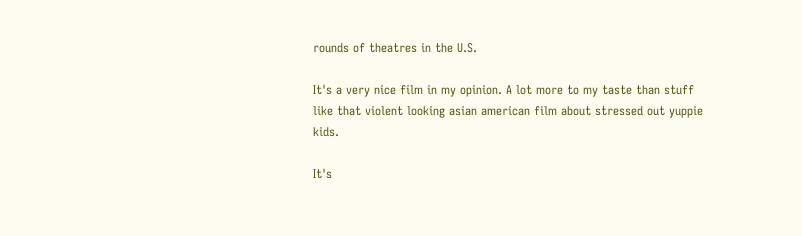rounds of theatres in the U.S.

It's a very nice film in my opinion. A lot more to my taste than stuff like that violent looking asian american film about stressed out yuppie kids.

It's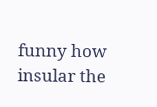funny how insular the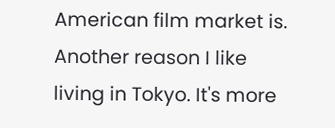American film market is. Another reason I like living in Tokyo. It's more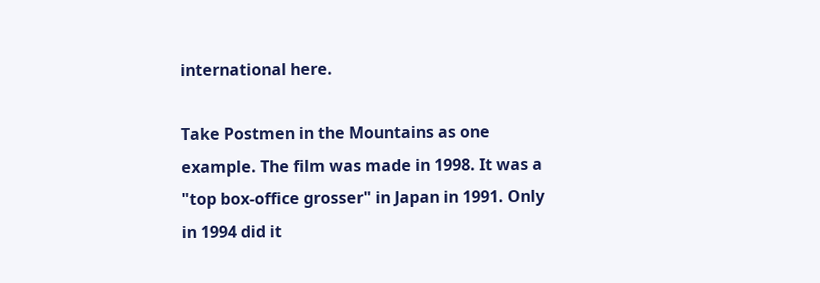international here.

Take Postmen in the Mountains as one example. The film was made in 1998. It was a "top box-office grosser" in Japan in 1991. Only in 1994 did it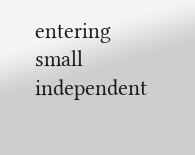entering small independent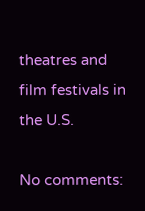theatres and film festivals in the U.S.

No comments: